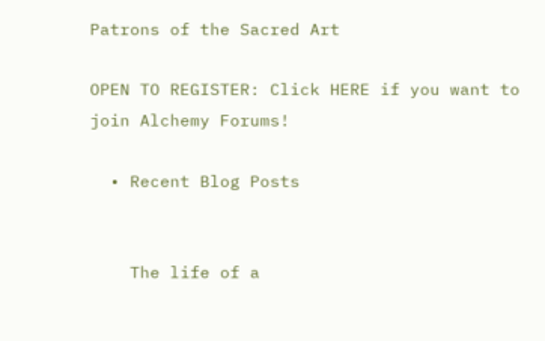Patrons of the Sacred Art

OPEN TO REGISTER: Click HERE if you want to join Alchemy Forums!

  • Recent Blog Posts


    The life of a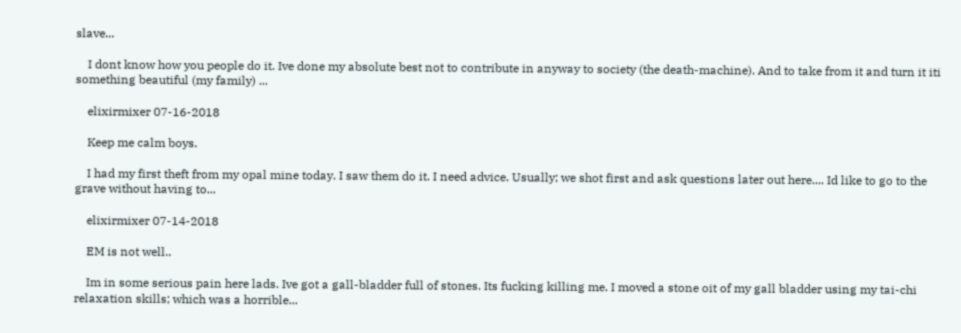slave...

    I dont know how you people do it. Ive done my absolute best not to contribute in anyway to society (the death-machine). And to take from it and turn it iti something beautiful (my family) ...

    elixirmixer 07-16-2018

    Keep me calm boys.

    I had my first theft from my opal mine today. I saw them do it. I need advice. Usually; we shot first and ask questions later out here.... Id like to go to the grave without having to...

    elixirmixer 07-14-2018

    EM is not well..

    Im in some serious pain here lads. Ive got a gall-bladder full of stones. Its fucking killing me. I moved a stone oit of my gall bladder using my tai-chi relaxation skills; which was a horrible...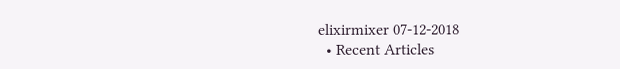elixirmixer 07-12-2018
  • Recent Articles